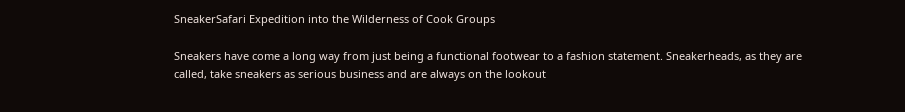SneakerSafari Expedition into the Wilderness of Cook Groups

Sneakers have come a long way from just being a functional footwear to a fashion statement. Sneakerheads, as they are called, take sneakers as serious business and are always on the lookout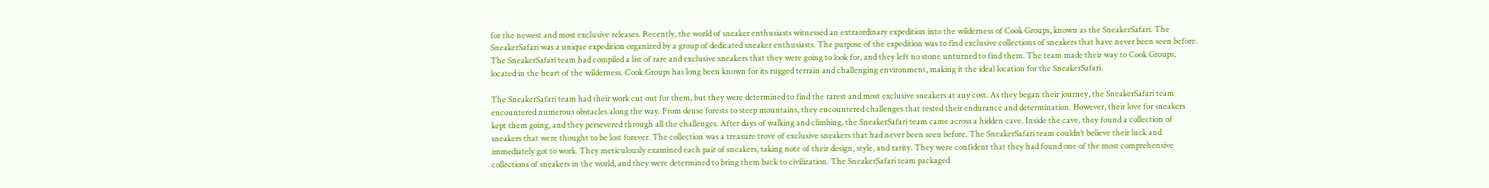for the newest and most exclusive releases. Recently, the world of sneaker enthusiasts witnessed an extraordinary expedition into the wilderness of Cook Groups, known as the SneakerSafari. The SneakerSafari was a unique expedition organized by a group of dedicated sneaker enthusiasts. The purpose of the expedition was to find exclusive collections of sneakers that have never been seen before. The SneakerSafari team had compiled a list of rare and exclusive sneakers that they were going to look for, and they left no stone unturned to find them. The team made their way to Cook Groups, located in the heart of the wilderness. Cook Groups has long been known for its rugged terrain and challenging environment, making it the ideal location for the SneakerSafari.

The SneakerSafari team had their work cut out for them, but they were determined to find the rarest and most exclusive sneakers at any cost. As they began their journey, the SneakerSafari team encountered numerous obstacles along the way. From dense forests to steep mountains, they encountered challenges that tested their endurance and determination. However, their love for sneakers kept them going, and they persevered through all the challenges. After days of walking and climbing, the SneakerSafari team came across a hidden cave. Inside the cave, they found a collection of sneakers that were thought to be lost forever. The collection was a treasure trove of exclusive sneakers that had never been seen before. The SneakerSafari team couldn’t believe their luck and immediately got to work. They meticulously examined each pair of sneakers, taking note of their design, style, and rarity. They were confident that they had found one of the most comprehensive collections of sneakers in the world, and they were determined to bring them back to civilization. The SneakerSafari team packaged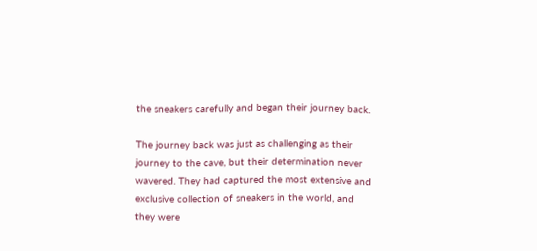the sneakers carefully and began their journey back.

The journey back was just as challenging as their journey to the cave, but their determination never wavered. They had captured the most extensive and exclusive collection of sneakers in the world, and they were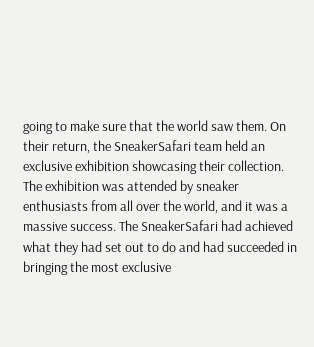going to make sure that the world saw them. On their return, the SneakerSafari team held an exclusive exhibition showcasing their collection. The exhibition was attended by sneaker enthusiasts from all over the world, and it was a massive success. The SneakerSafari had achieved what they had set out to do and had succeeded in bringing the most exclusive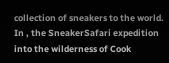collection of sneakers to the world. In , the SneakerSafari expedition into the wilderness of Cook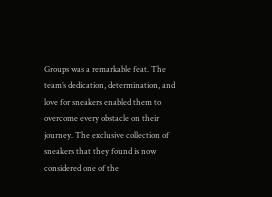Groups was a remarkable feat. The team’s dedication, determination, and love for sneakers enabled them to overcome every obstacle on their journey. The exclusive collection of sneakers that they found is now considered one of the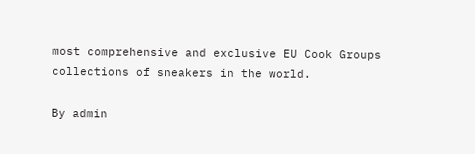most comprehensive and exclusive EU Cook Groups collections of sneakers in the world.

By admin